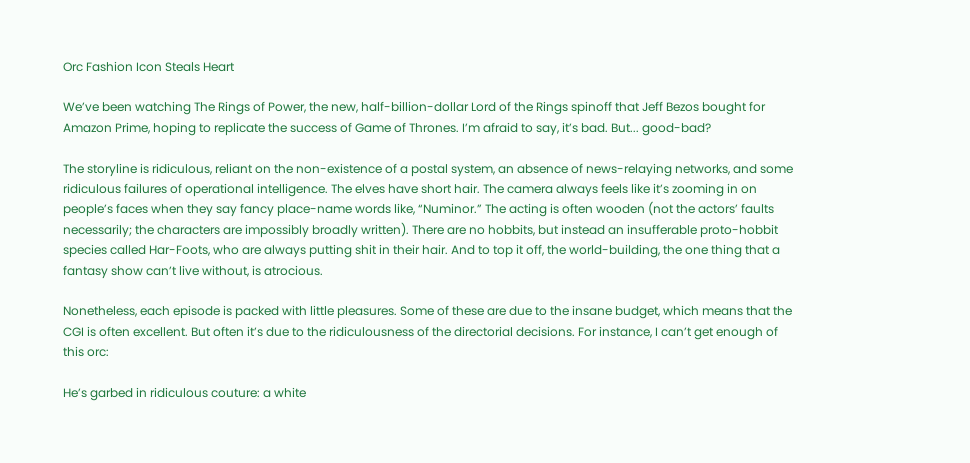Orc Fashion Icon Steals Heart

We’ve been watching The Rings of Power, the new, half-billion-dollar Lord of the Rings spinoff that Jeff Bezos bought for Amazon Prime, hoping to replicate the success of Game of Thrones. I’m afraid to say, it’s bad. But... good-bad?

The storyline is ridiculous, reliant on the non-existence of a postal system, an absence of news-relaying networks, and some ridiculous failures of operational intelligence. The elves have short hair. The camera always feels like it’s zooming in on people’s faces when they say fancy place-name words like, “Numinor.” The acting is often wooden (not the actors’ faults necessarily; the characters are impossibly broadly written). There are no hobbits, but instead an insufferable proto-hobbit species called Har-Foots, who are always putting shit in their hair. And to top it off, the world-building, the one thing that a fantasy show can’t live without, is atrocious.

Nonetheless, each episode is packed with little pleasures. Some of these are due to the insane budget, which means that the CGI is often excellent. But often it’s due to the ridiculousness of the directorial decisions. For instance, I can’t get enough of this orc:

He’s garbed in ridiculous couture: a white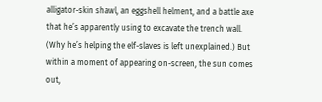alligator-skin shawl, an eggshell helment, and a battle axe that he’s apparently using to excavate the trench wall. (Why he’s helping the elf-slaves is left unexplained.) But within a moment of appearing on-screen, the sun comes out,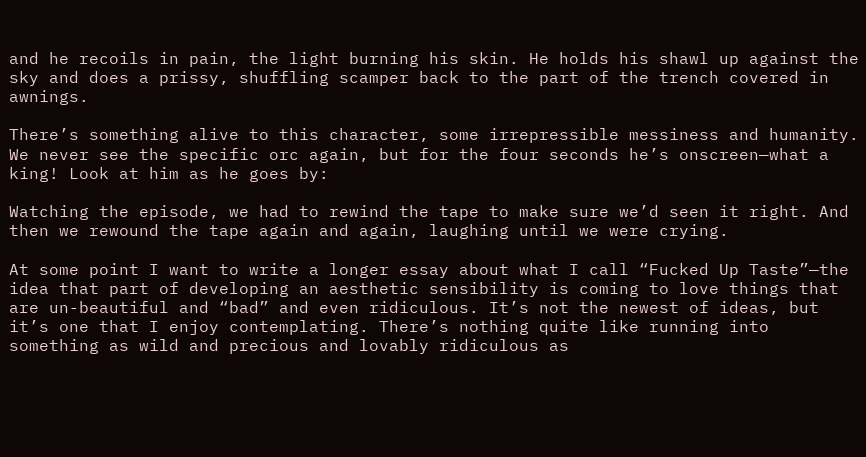and he recoils in pain, the light burning his skin. He holds his shawl up against the sky and does a prissy, shuffling scamper back to the part of the trench covered in awnings.

There’s something alive to this character, some irrepressible messiness and humanity. We never see the specific orc again, but for the four seconds he’s onscreen—what a king! Look at him as he goes by:

Watching the episode, we had to rewind the tape to make sure we’d seen it right. And then we rewound the tape again and again, laughing until we were crying.

At some point I want to write a longer essay about what I call “Fucked Up Taste”—the idea that part of developing an aesthetic sensibility is coming to love things that are un-beautiful and “bad” and even ridiculous. It’s not the newest of ideas, but it’s one that I enjoy contemplating. There’s nothing quite like running into something as wild and precious and lovably ridiculous as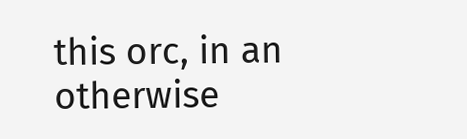this orc, in an otherwise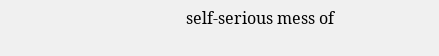self-serious mess of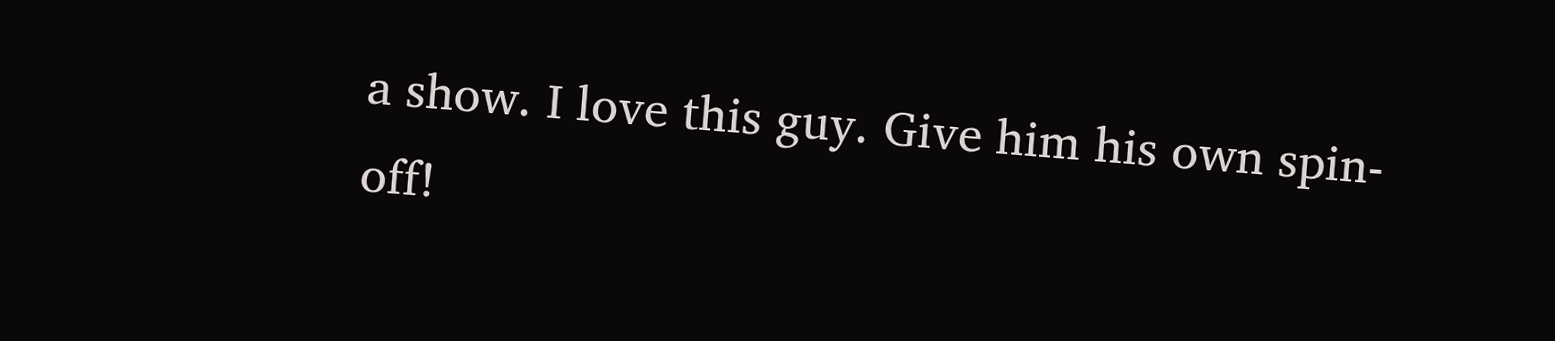a show. I love this guy. Give him his own spin-off!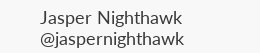Jasper Nighthawk @jaspernighthawk